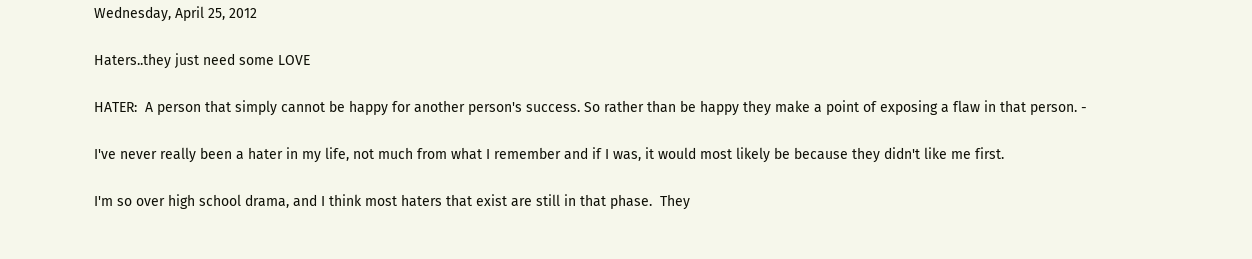Wednesday, April 25, 2012

Haters..they just need some LOVE

HATER:  A person that simply cannot be happy for another person's success. So rather than be happy they make a point of exposing a flaw in that person. -

I've never really been a hater in my life, not much from what I remember and if I was, it would most likely be because they didn't like me first.

I'm so over high school drama, and I think most haters that exist are still in that phase.  They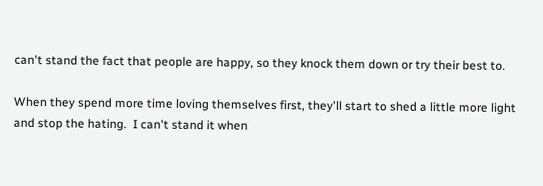can't stand the fact that people are happy, so they knock them down or try their best to.

When they spend more time loving themselves first, they'll start to shed a little more light and stop the hating.  I can't stand it when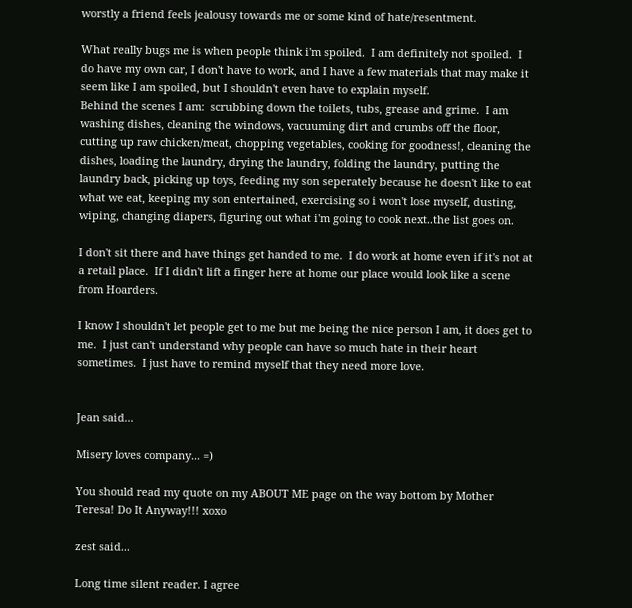worstly a friend feels jealousy towards me or some kind of hate/resentment.

What really bugs me is when people think i'm spoiled.  I am definitely not spoiled.  I do have my own car, I don't have to work, and I have a few materials that may make it seem like I am spoiled, but I shouldn't even have to explain myself.
Behind the scenes I am:  scrubbing down the toilets, tubs, grease and grime.  I am washing dishes, cleaning the windows, vacuuming dirt and crumbs off the floor, cutting up raw chicken/meat, chopping vegetables, cooking for goodness!, cleaning the dishes, loading the laundry, drying the laundry, folding the laundry, putting the laundry back, picking up toys, feeding my son seperately because he doesn't like to eat what we eat, keeping my son entertained, exercising so i won't lose myself, dusting, wiping, changing diapers, figuring out what i'm going to cook next..the list goes on.

I don't sit there and have things get handed to me.  I do work at home even if it's not at a retail place.  If I didn't lift a finger here at home our place would look like a scene from Hoarders.

I know I shouldn't let people get to me but me being the nice person I am, it does get to me.  I just can't understand why people can have so much hate in their heart sometimes.  I just have to remind myself that they need more love.


Jean said...

Misery loves company... =)

You should read my quote on my ABOUT ME page on the way bottom by Mother Teresa! Do It Anyway!!! xoxo

zest said...

Long time silent reader. I agree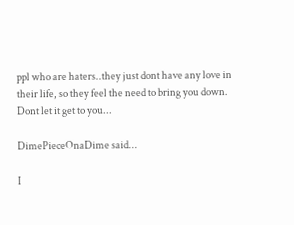ppl who are haters..they just dont have any love in their life, so they feel the need to bring you down. Dont let it get to you...

DimePieceOnaDime said...

I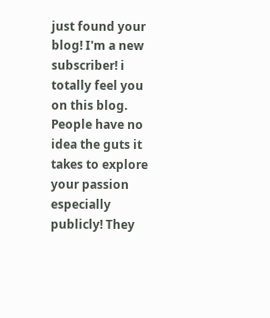just found your blog! I'm a new subscriber! i totally feel you on this blog. People have no idea the guts it takes to explore your passion especially publicly! They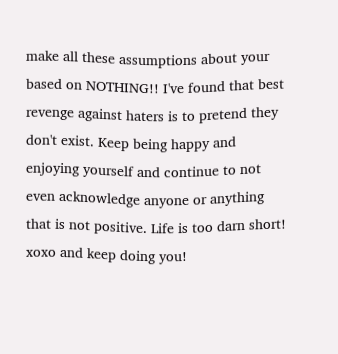make all these assumptions about your based on NOTHING!! I've found that best revenge against haters is to pretend they don't exist. Keep being happy and enjoying yourself and continue to not even acknowledge anyone or anything that is not positive. Life is too darn short! xoxo and keep doing you!